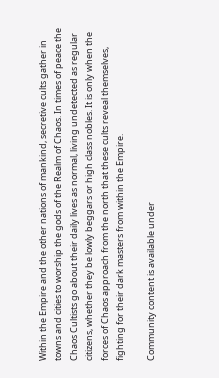Within the Empire and the other nations of mankind, secretive cults gather in towns and cities to worship the gods of the Realm of Chaos. In times of peace the Chaos Cultists go about their daily lives as normal, living undetected as regular citizens, whether they be lowly beggars or high class nobles. It is only when the forces of Chaos approach from the north that these cults reveal themselves, fighting for their dark masters from within the Empire.

Community content is available under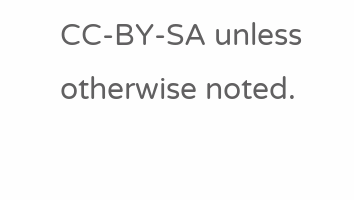CC-BY-SA unless otherwise noted.